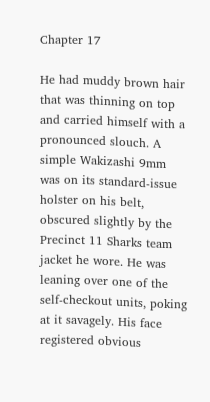Chapter 17

He had muddy brown hair that was thinning on top and carried himself with a pronounced slouch. A simple Wakizashi 9mm was on its standard-issue holster on his belt, obscured slightly by the Precinct 11 Sharks team jacket he wore. He was leaning over one of the self-checkout units, poking at it savagely. His face registered obvious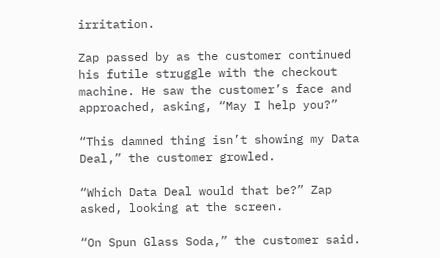irritation.

Zap passed by as the customer continued his futile struggle with the checkout machine. He saw the customer’s face and approached, asking, “May I help you?”

“This damned thing isn’t showing my Data Deal,” the customer growled.

“Which Data Deal would that be?” Zap asked, looking at the screen.

“On Spun Glass Soda,” the customer said.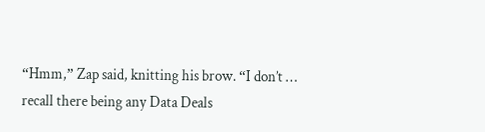“Hmm,” Zap said, knitting his brow. “I don’t … recall there being any Data Deals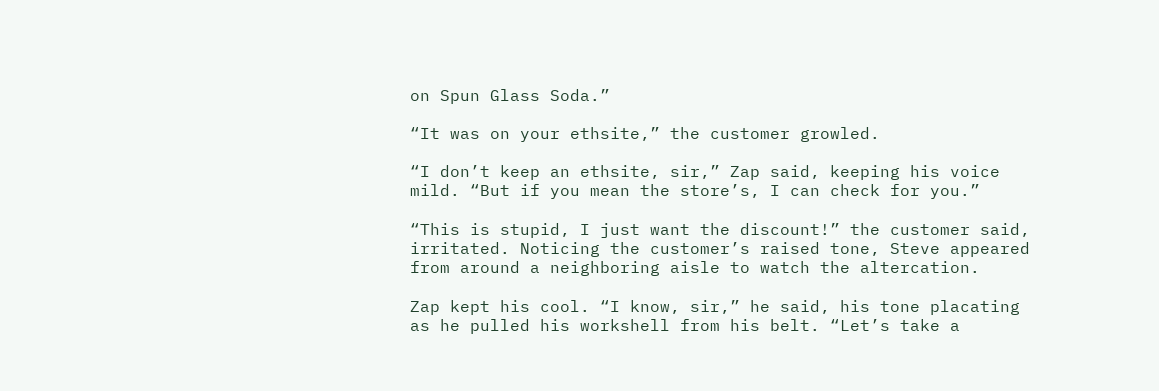on Spun Glass Soda.”

“It was on your ethsite,” the customer growled.

“I don’t keep an ethsite, sir,” Zap said, keeping his voice mild. “But if you mean the store’s, I can check for you.”

“This is stupid, I just want the discount!” the customer said, irritated. Noticing the customer’s raised tone, Steve appeared from around a neighboring aisle to watch the altercation.

Zap kept his cool. “I know, sir,” he said, his tone placating as he pulled his workshell from his belt. “Let’s take a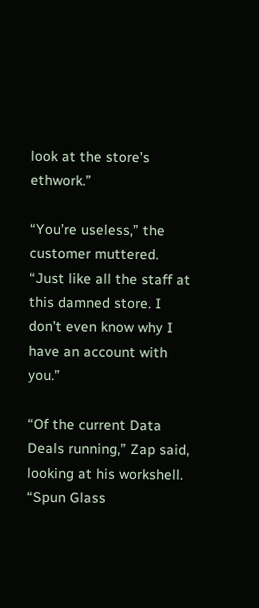look at the store’s ethwork.”

“You’re useless,” the customer muttered. “Just like all the staff at this damned store. I don’t even know why I have an account with you.”

“Of the current Data Deals running,” Zap said, looking at his workshell. “Spun Glass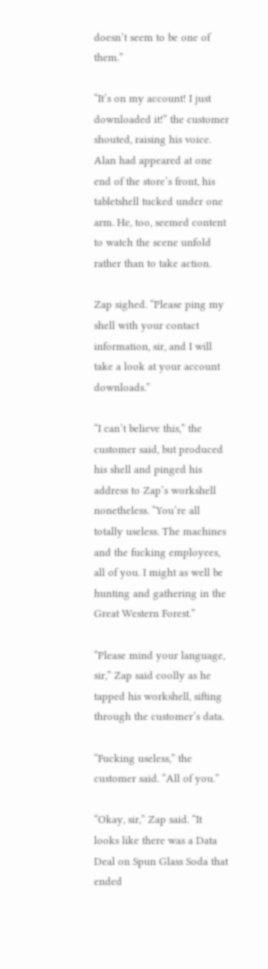doesn’t seem to be one of them.”

“It’s on my account! I just downloaded it!” the customer shouted, raising his voice. Alan had appeared at one end of the store’s front, his tabletshell tucked under one arm. He, too, seemed content to watch the scene unfold rather than to take action.

Zap sighed. “Please ping my shell with your contact information, sir, and I will take a look at your account downloads.”

“I can’t believe this,” the customer said, but produced his shell and pinged his address to Zap’s workshell nonetheless. “You’re all totally useless. The machines and the fucking employees, all of you. I might as well be hunting and gathering in the Great Western Forest.”

“Please mind your language, sir,” Zap said coolly as he tapped his workshell, sifting through the customer’s data.

“Fucking useless,” the customer said. “All of you.”

“Okay, sir,” Zap said. “It looks like there was a Data Deal on Spun Glass Soda that ended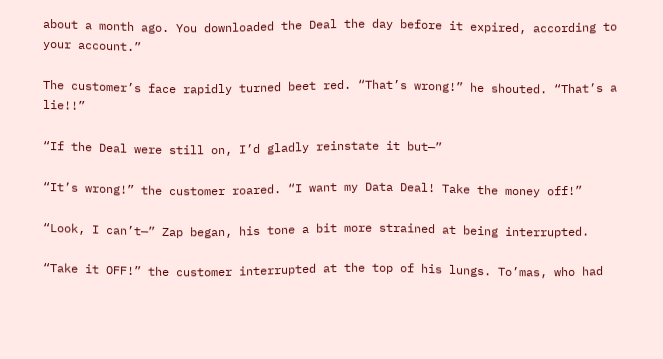about a month ago. You downloaded the Deal the day before it expired, according to your account.”

The customer’s face rapidly turned beet red. “That’s wrong!” he shouted. “That’s a lie!!”

“If the Deal were still on, I’d gladly reinstate it but—”

“It’s wrong!” the customer roared. “I want my Data Deal! Take the money off!”

“Look, I can’t—” Zap began, his tone a bit more strained at being interrupted.

“Take it OFF!” the customer interrupted at the top of his lungs. To’mas, who had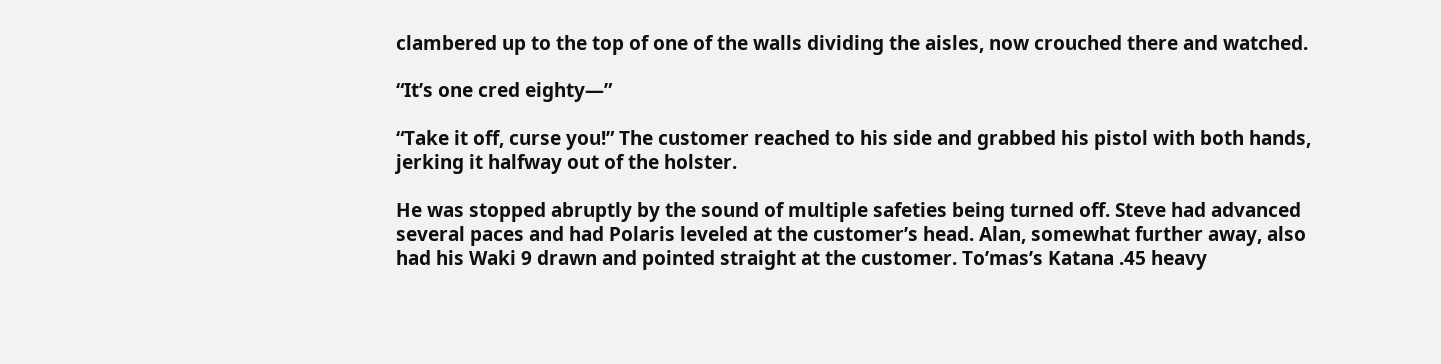clambered up to the top of one of the walls dividing the aisles, now crouched there and watched.

“It’s one cred eighty—”

“Take it off, curse you!” The customer reached to his side and grabbed his pistol with both hands, jerking it halfway out of the holster.

He was stopped abruptly by the sound of multiple safeties being turned off. Steve had advanced several paces and had Polaris leveled at the customer’s head. Alan, somewhat further away, also had his Waki 9 drawn and pointed straight at the customer. To’mas’s Katana .45 heavy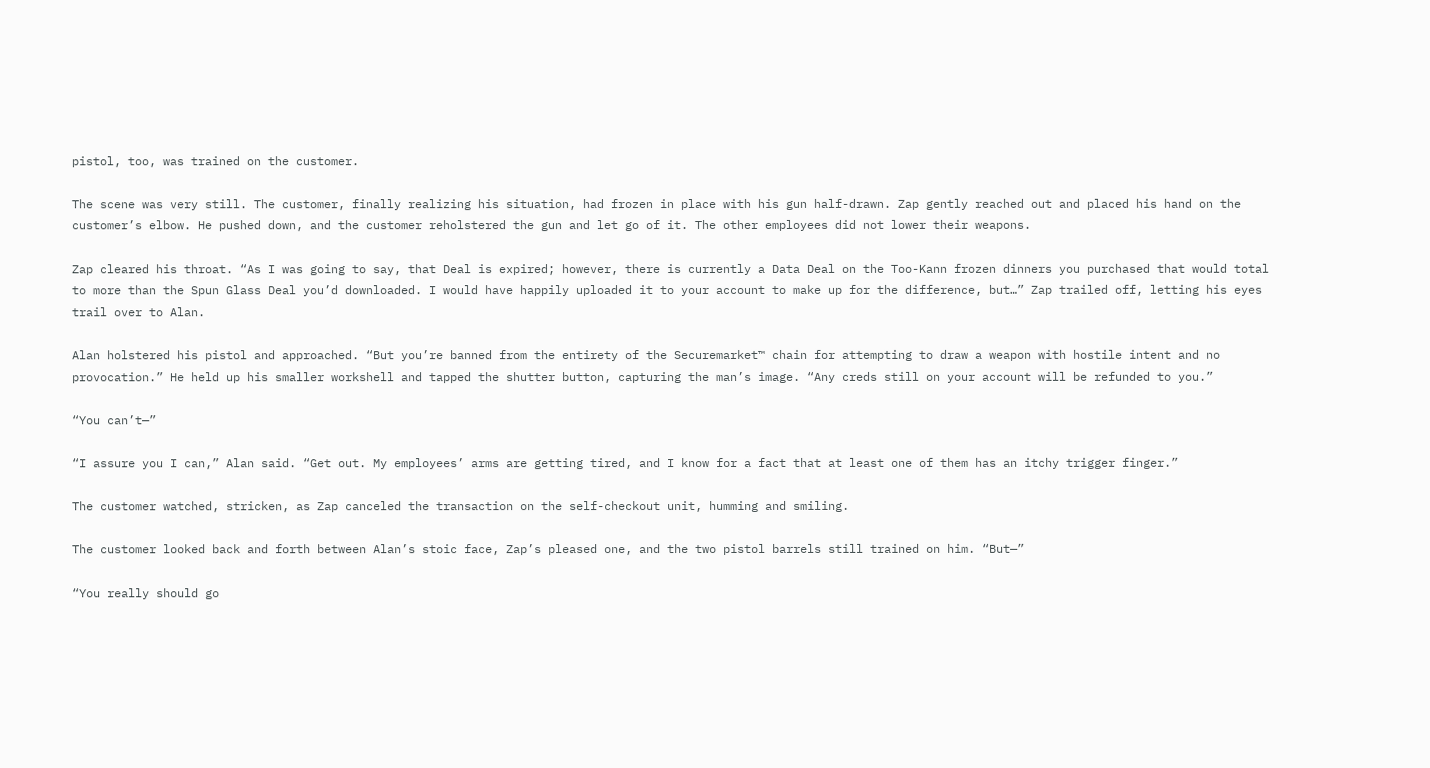pistol, too, was trained on the customer.

The scene was very still. The customer, finally realizing his situation, had frozen in place with his gun half-drawn. Zap gently reached out and placed his hand on the customer’s elbow. He pushed down, and the customer reholstered the gun and let go of it. The other employees did not lower their weapons.

Zap cleared his throat. “As I was going to say, that Deal is expired; however, there is currently a Data Deal on the Too-Kann frozen dinners you purchased that would total to more than the Spun Glass Deal you’d downloaded. I would have happily uploaded it to your account to make up for the difference, but…” Zap trailed off, letting his eyes trail over to Alan.

Alan holstered his pistol and approached. “But you’re banned from the entirety of the Securemarket™ chain for attempting to draw a weapon with hostile intent and no provocation.” He held up his smaller workshell and tapped the shutter button, capturing the man’s image. “Any creds still on your account will be refunded to you.”

“You can’t—”

“I assure you I can,” Alan said. “Get out. My employees’ arms are getting tired, and I know for a fact that at least one of them has an itchy trigger finger.”

The customer watched, stricken, as Zap canceled the transaction on the self-checkout unit, humming and smiling.

The customer looked back and forth between Alan’s stoic face, Zap’s pleased one, and the two pistol barrels still trained on him. “But—”

“You really should go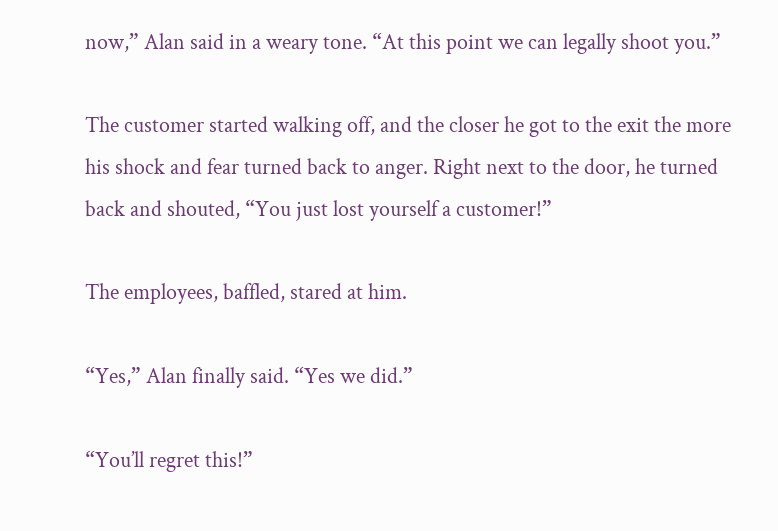now,” Alan said in a weary tone. “At this point we can legally shoot you.”

The customer started walking off, and the closer he got to the exit the more his shock and fear turned back to anger. Right next to the door, he turned back and shouted, “You just lost yourself a customer!”

The employees, baffled, stared at him.

“Yes,” Alan finally said. “Yes we did.”

“You’ll regret this!”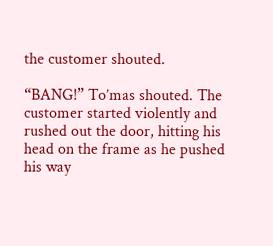the customer shouted.

“BANG!” To’mas shouted. The customer started violently and rushed out the door, hitting his head on the frame as he pushed his way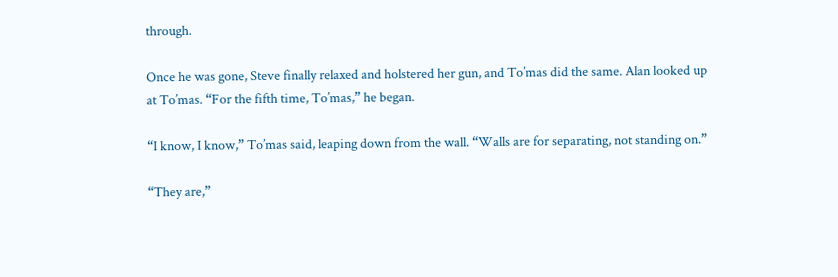through.

Once he was gone, Steve finally relaxed and holstered her gun, and To’mas did the same. Alan looked up at To’mas. “For the fifth time, To’mas,” he began.

“I know, I know,” To’mas said, leaping down from the wall. “Walls are for separating, not standing on.”

“They are,”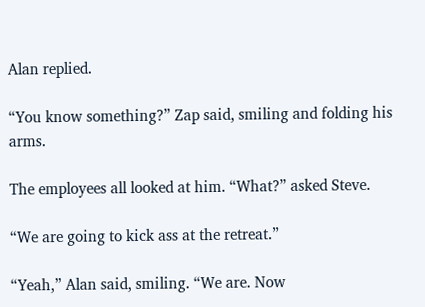Alan replied.

“You know something?” Zap said, smiling and folding his arms.

The employees all looked at him. “What?” asked Steve.

“We are going to kick ass at the retreat.”

“Yeah,” Alan said, smiling. “We are. Now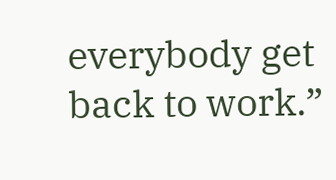everybody get back to work.”